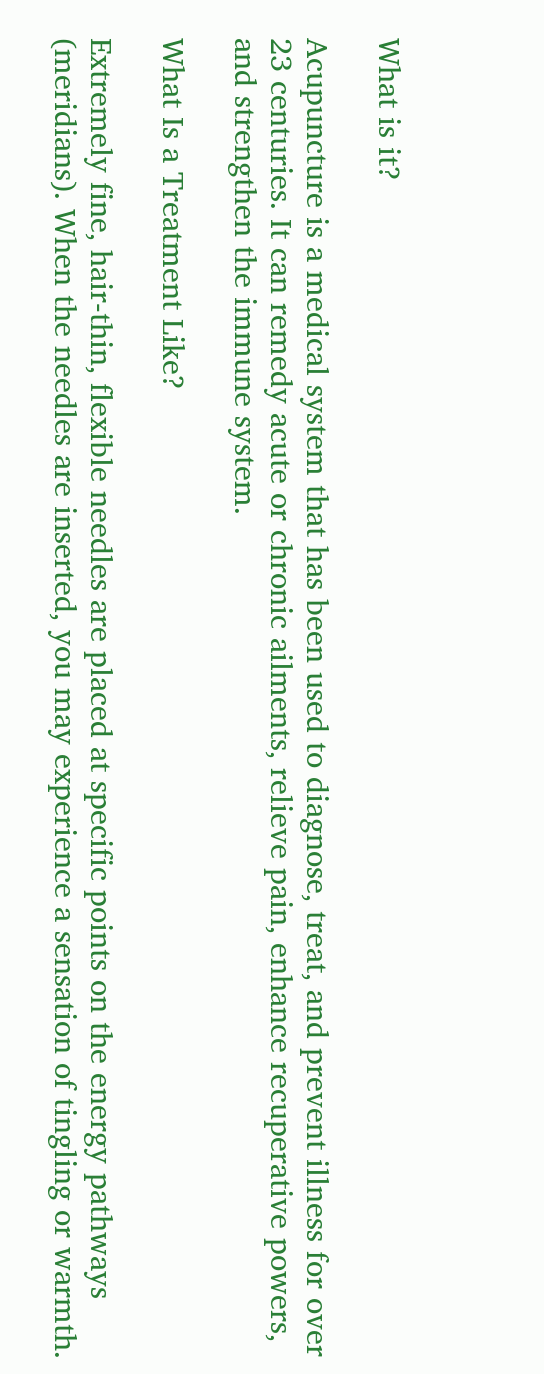What is it?

Acupuncture is a medical system that has been used to diagnose, treat, and prevent illness for over 23 centuries. It can remedy acute or chronic ailments, relieve pain, enhance recuperative powers, and strengthen the immune system.

What Is a Treatment Like?

Extremely fine, hair-thin, flexible needles are placed at specific points on the energy pathways (meridians). When the needles are inserted, you may experience a sensation of tingling or warmth.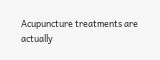Acupuncture treatments are actually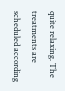quite relaxing. The treatments are scheduled according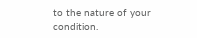to the nature of your condition.